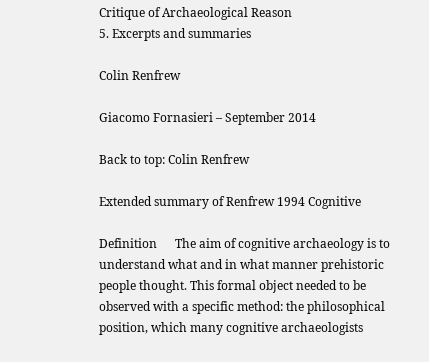Critique of Archaeological Reason
5. Excerpts and summaries

Colin Renfrew

Giacomo Fornasieri – September 2014

Back to top: Colin Renfrew

Extended summary of Renfrew 1994 Cognitive

Definition      The aim of cognitive archaeology is to understand what and in what manner prehistoric people thought. This formal object needed to be observed with a specific method: the philosophical position, which many cognitive archaeologists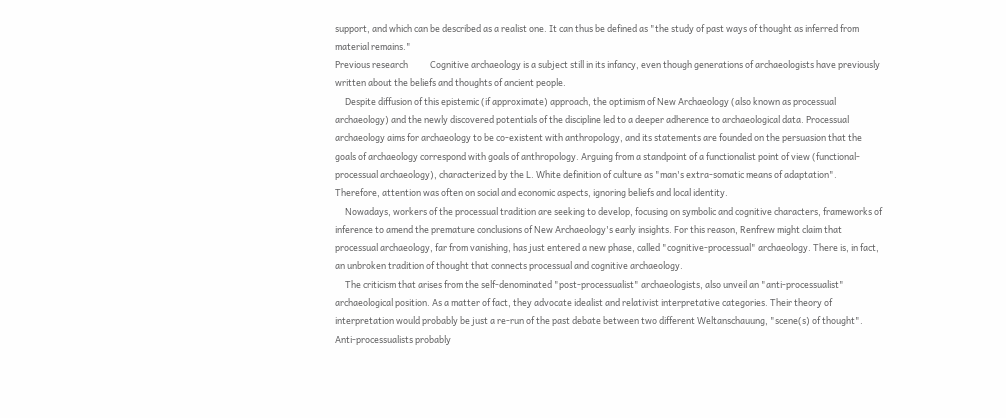support, and which can be described as a realist one. It can thus be defined as "the study of past ways of thought as inferred from material remains."
Previous research           Cognitive archaeology is a subject still in its infancy, even though generations of archaeologists have previously written about the beliefs and thoughts of ancient people.
     Despite diffusion of this epistemic (if approximate) approach, the optimism of New Archaeology (also known as processual archaeology) and the newly discovered potentials of the discipline led to a deeper adherence to archaeological data. Processual archaeology aims for archaeology to be co-existent with anthropology, and its statements are founded on the persuasion that the goals of archaeology correspond with goals of anthropology. Arguing from a standpoint of a functionalist point of view (functional-processual archaeology), characterized by the L. White definition of culture as "man's extra-somatic means of adaptation". Therefore, attention was often on social and economic aspects, ignoring beliefs and local identity.
     Nowadays, workers of the processual tradition are seeking to develop, focusing on symbolic and cognitive characters, frameworks of inference to amend the premature conclusions of New Archaeology's early insights. For this reason, Renfrew might claim that processual archaeology, far from vanishing, has just entered a new phase, called "cognitive-processual" archaeology. There is, in fact, an unbroken tradition of thought that connects processual and cognitive archaeology.
     The criticism that arises from the self-denominated "post-processualist" archaeologists, also unveil an "anti-processualist" archaeological position. As a matter of fact, they advocate idealist and relativist interpretative categories. Their theory of interpretation would probably be just a re-run of the past debate between two different Weltanschauung, "scene(s) of thought". Anti-processualists probably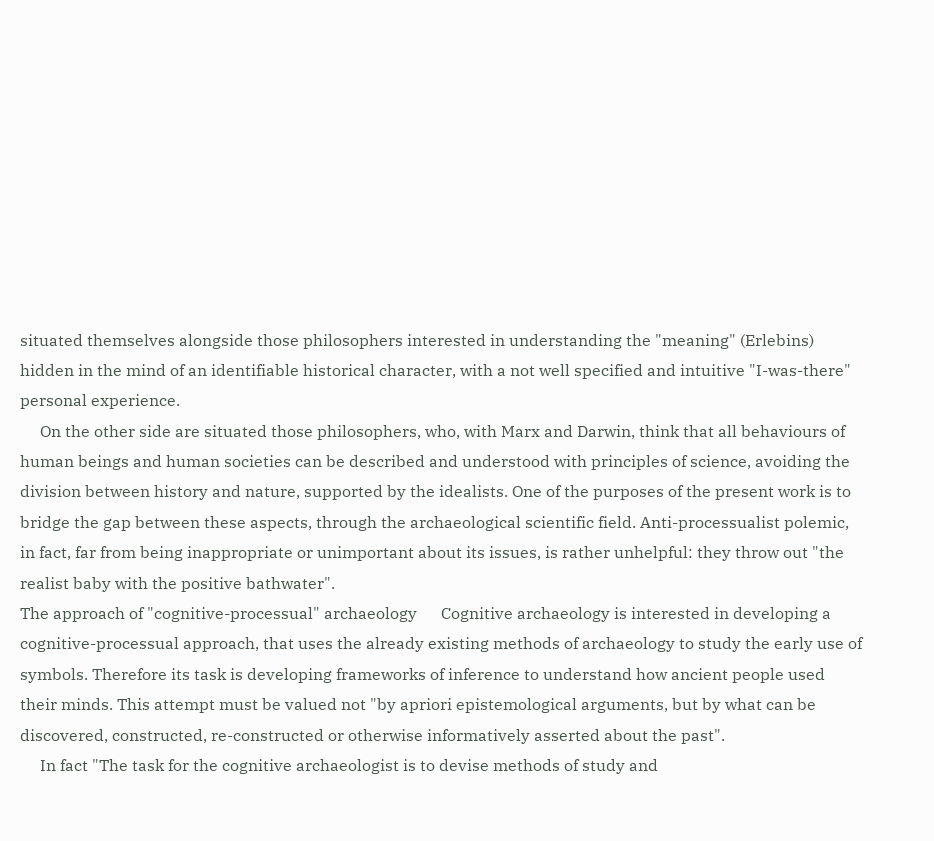situated themselves alongside those philosophers interested in understanding the "meaning" (Erlebins) hidden in the mind of an identifiable historical character, with a not well specified and intuitive "I-was-there" personal experience.
     On the other side are situated those philosophers, who, with Marx and Darwin, think that all behaviours of human beings and human societies can be described and understood with principles of science, avoiding the division between history and nature, supported by the idealists. One of the purposes of the present work is to bridge the gap between these aspects, through the archaeological scientific field. Anti-processualist polemic, in fact, far from being inappropriate or unimportant about its issues, is rather unhelpful: they throw out "the realist baby with the positive bathwater".
The approach of "cognitive-processual" archaeology      Cognitive archaeology is interested in developing a cognitive-processual approach, that uses the already existing methods of archaeology to study the early use of symbols. Therefore its task is developing frameworks of inference to understand how ancient people used their minds. This attempt must be valued not "by apriori epistemological arguments, but by what can be discovered, constructed, re-constructed or otherwise informatively asserted about the past".
     In fact "The task for the cognitive archaeologist is to devise methods of study and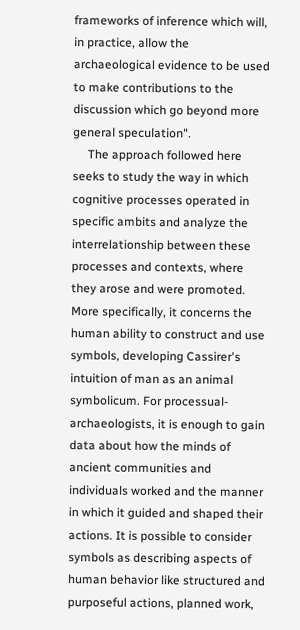frameworks of inference which will, in practice, allow the archaeological evidence to be used to make contributions to the discussion which go beyond more general speculation".
     The approach followed here seeks to study the way in which cognitive processes operated in specific ambits and analyze the interrelationship between these processes and contexts, where they arose and were promoted. More specifically, it concerns the human ability to construct and use symbols, developing Cassirer's intuition of man as an animal symbolicum. For processual-archaeologists, it is enough to gain data about how the minds of ancient communities and individuals worked and the manner in which it guided and shaped their actions. It is possible to consider symbols as describing aspects of human behavior like structured and purposeful actions, planned work,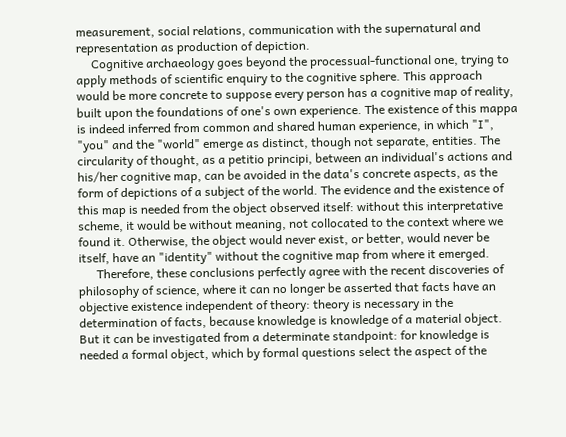measurement, social relations, communication with the supernatural and representation as production of depiction.
     Cognitive archaeology goes beyond the processual-functional one, trying to apply methods of scientific enquiry to the cognitive sphere. This approach would be more concrete to suppose every person has a cognitive map of reality, built upon the foundations of one's own experience. The existence of this mappa is indeed inferred from common and shared human experience, in which "I", "you" and the "world" emerge as distinct, though not separate, entities. The circularity of thought, as a petitio principi, between an individual's actions and his/her cognitive map, can be avoided in the data's concrete aspects, as the form of depictions of a subject of the world. The evidence and the existence of this map is needed from the object observed itself: without this interpretative scheme, it would be without meaning, not collocated to the context where we found it. Otherwise, the object would never exist, or better, would never be itself, have an "identity" without the cognitive map from where it emerged.
      Therefore, these conclusions perfectly agree with the recent discoveries of philosophy of science, where it can no longer be asserted that facts have an objective existence independent of theory: theory is necessary in the determination of facts, because knowledge is knowledge of a material object. But it can be investigated from a determinate standpoint: for knowledge is needed a formal object, which by formal questions select the aspect of the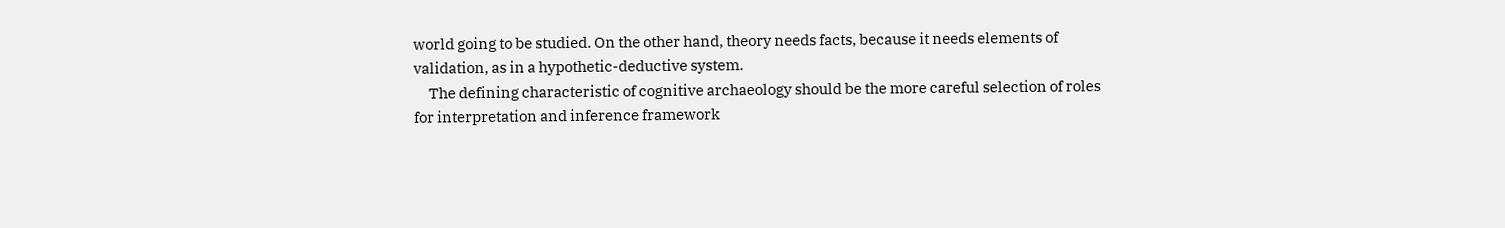world going to be studied. On the other hand, theory needs facts, because it needs elements of validation, as in a hypothetic-deductive system.
     The defining characteristic of cognitive archaeology should be the more careful selection of roles for interpretation and inference framework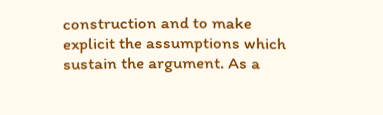construction and to make explicit the assumptions which sustain the argument. As a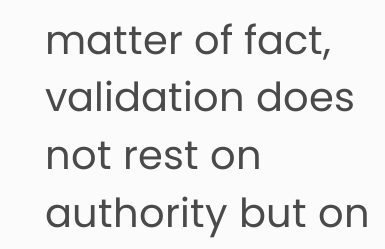matter of fact, validation does not rest on authority but on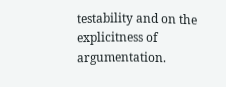testability and on the explicitness of argumentation.